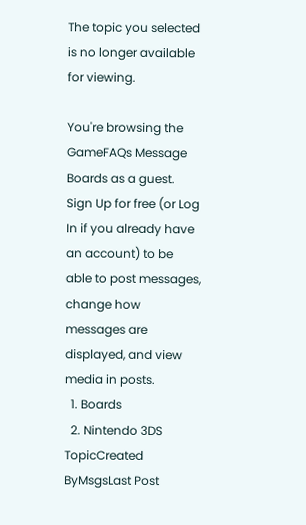The topic you selected is no longer available for viewing.

You're browsing the GameFAQs Message Boards as a guest. Sign Up for free (or Log In if you already have an account) to be able to post messages, change how messages are displayed, and view media in posts.
  1. Boards
  2. Nintendo 3DS
TopicCreated ByMsgsLast Post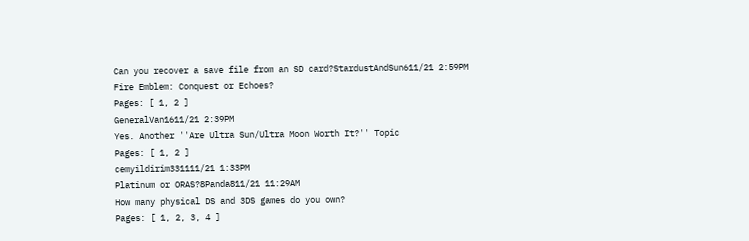Can you recover a save file from an SD card?StardustAndSun611/21 2:59PM
Fire Emblem: Conquest or Echoes?
Pages: [ 1, 2 ]
GeneralVan1611/21 2:39PM
Yes. Another ''Are Ultra Sun/Ultra Moon Worth It?'' Topic
Pages: [ 1, 2 ]
cemyildirim331111/21 1:33PM
Platinum or ORAS?8Panda811/21 11:29AM
How many physical DS and 3DS games do you own?
Pages: [ 1, 2, 3, 4 ]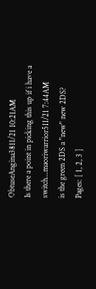ObtuseAngina3811/21 10:21AM
Is there a point in picking this up if i have a switch...maoriwarrior511/21 7:44AM
is the green 2DS a "new" new 2DS?
Pages: [ 1, 2, 3 ]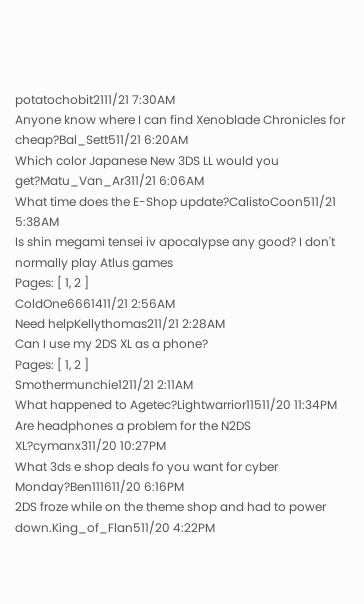potatochobit2111/21 7:30AM
Anyone know where I can find Xenoblade Chronicles for cheap?Bal_Sett511/21 6:20AM
Which color Japanese New 3DS LL would you get?Matu_Van_Ar311/21 6:06AM
What time does the E-Shop update?CalistoCoon511/21 5:38AM
Is shin megami tensei iv apocalypse any good? I don't normally play Atlus games
Pages: [ 1, 2 ]
ColdOne6661411/21 2:56AM
Need helpKellythomas211/21 2:28AM
Can I use my 2DS XL as a phone?
Pages: [ 1, 2 ]
Smothermunchie1211/21 2:11AM
What happened to Agetec?Lightwarrior11511/20 11:34PM
Are headphones a problem for the N2DS XL?cymanx311/20 10:27PM
What 3ds e shop deals fo you want for cyber Monday?Ben111611/20 6:16PM
2DS froze while on the theme shop and had to power down.King_of_Flan511/20 4:22PM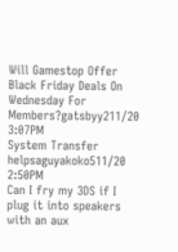Will Gamestop Offer Black Friday Deals On Wednesday For Members?gatsbyy211/20 3:07PM
System Transfer helpsaguyakoko511/20 2:50PM
Can I fry my 3DS if I plug it into speakers with an aux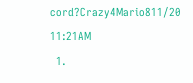cord?Crazy4Mario811/20 11:21AM
  1.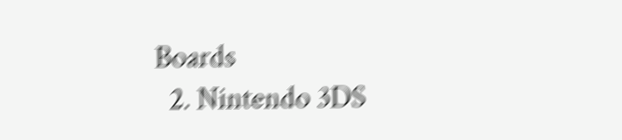Boards
  2. Nintendo 3DS